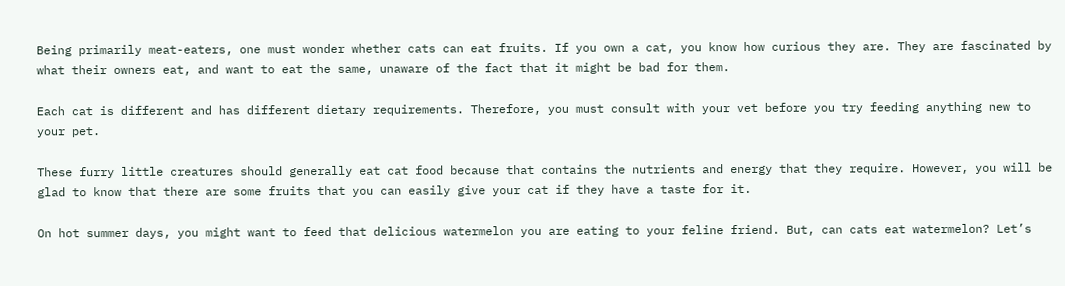Being primarily meat-eaters, one must wonder whether cats can eat fruits. If you own a cat, you know how curious they are. They are fascinated by what their owners eat, and want to eat the same, unaware of the fact that it might be bad for them.

Each cat is different and has different dietary requirements. Therefore, you must consult with your vet before you try feeding anything new to your pet.

These furry little creatures should generally eat cat food because that contains the nutrients and energy that they require. However, you will be glad to know that there are some fruits that you can easily give your cat if they have a taste for it.

On hot summer days, you might want to feed that delicious watermelon you are eating to your feline friend. But, can cats eat watermelon? Let’s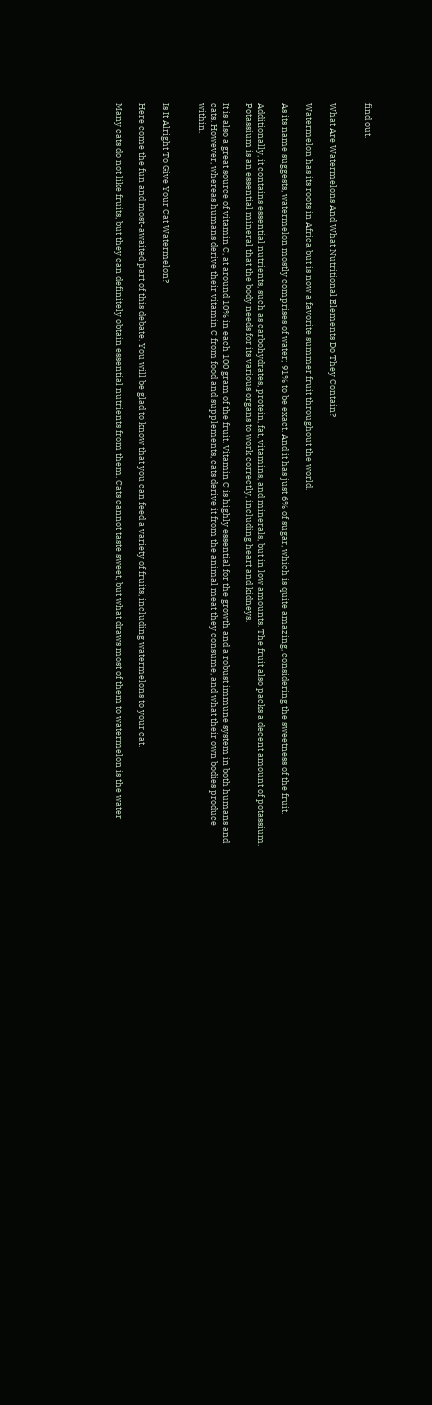find out.


What Are Watermelons And What Nutritional Elements Do They Contain?

Watermelon has its roots in Africa but is now a favorite summer fruit throughout the world.

As its name suggests, watermelon mostly comprises of water; 91% to be exact. And it has just 6% of sugar, which is quite amazing, considering the sweetness of the fruit.

Additionally, it contains essential nutrients, such as carbohydrates, protein, fat, vitamins, and minerals, but in low amounts. The fruit also packs a decent amount of potassium. Potassium is an essential mineral that the body needs for its various organs to work correctly, including heart and kidneys.

It is also a great source of vitamin C, at around 10% in each 100 gram of the fruit. Vitamin C is highly essential for the growth and a robust immune system in both humans and cats. However, whereas humans derive their vitamin C from food and supplements, cats derive it from the animal meat they consume, and what their own bodies produce within.


Is It Alright To Give Your Cat Watermelon?

Here come the fun and most-awaited part of this debate. You will be glad to know that you can feed a variety of fruits, including watermelons to your cat.

Many cats do not like fruits, but they can definitely obtain essential nutrients from them. Cats cannot taste sweet, but what draws most of them to watermelon is the water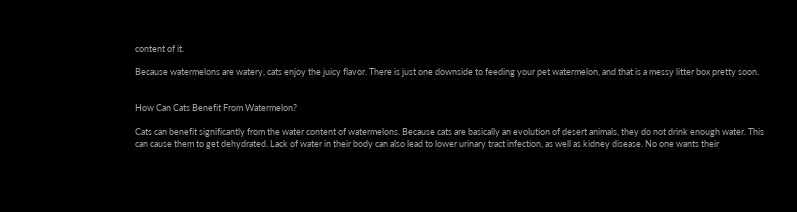content of it.

Because watermelons are watery, cats enjoy the juicy flavor. There is just one downside to feeding your pet watermelon, and that is a messy litter box pretty soon.


How Can Cats Benefit From Watermelon?

Cats can benefit significantly from the water content of watermelons. Because cats are basically an evolution of desert animals, they do not drink enough water. This can cause them to get dehydrated. Lack of water in their body can also lead to lower urinary tract infection, as well as kidney disease. No one wants their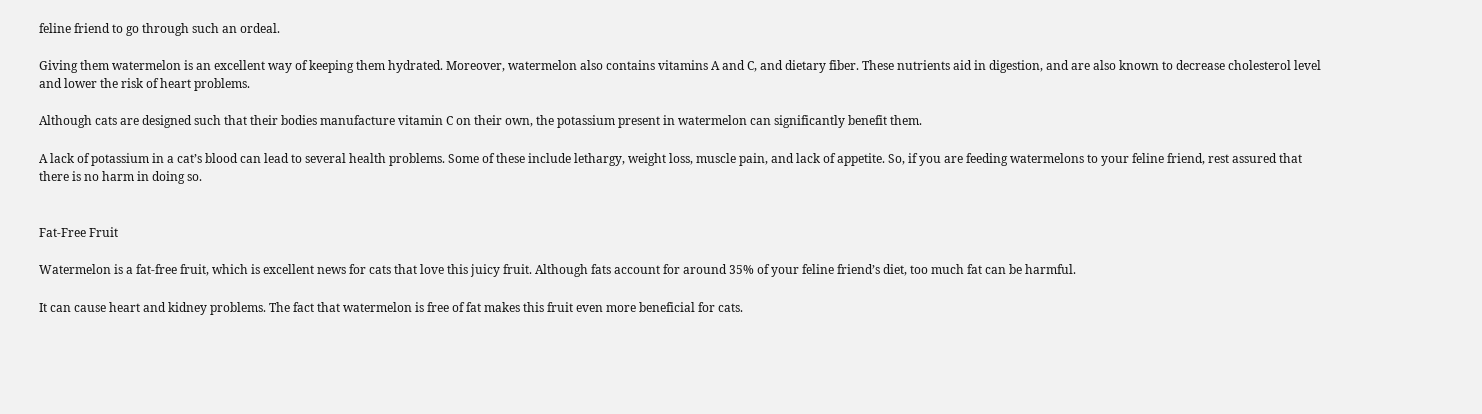feline friend to go through such an ordeal.

Giving them watermelon is an excellent way of keeping them hydrated. Moreover, watermelon also contains vitamins A and C, and dietary fiber. These nutrients aid in digestion, and are also known to decrease cholesterol level and lower the risk of heart problems.

Although cats are designed such that their bodies manufacture vitamin C on their own, the potassium present in watermelon can significantly benefit them.

A lack of potassium in a cat’s blood can lead to several health problems. Some of these include lethargy, weight loss, muscle pain, and lack of appetite. So, if you are feeding watermelons to your feline friend, rest assured that there is no harm in doing so.


Fat-Free Fruit

Watermelon is a fat-free fruit, which is excellent news for cats that love this juicy fruit. Although fats account for around 35% of your feline friend’s diet, too much fat can be harmful.

It can cause heart and kidney problems. The fact that watermelon is free of fat makes this fruit even more beneficial for cats.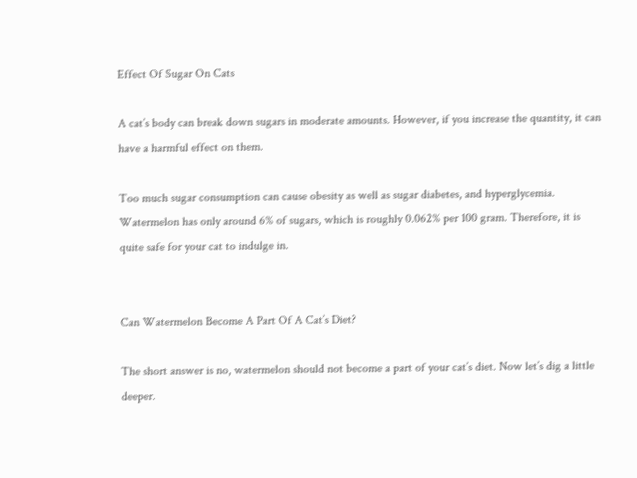Effect Of Sugar On Cats

A cat’s body can break down sugars in moderate amounts. However, if you increase the quantity, it can have a harmful effect on them.

Too much sugar consumption can cause obesity as well as sugar diabetes, and hyperglycemia. Watermelon has only around 6% of sugars, which is roughly 0.062% per 100 gram. Therefore, it is quite safe for your cat to indulge in.


Can Watermelon Become A Part Of A Cat’s Diet?

The short answer is no, watermelon should not become a part of your cat’s diet. Now let’s dig a little deeper.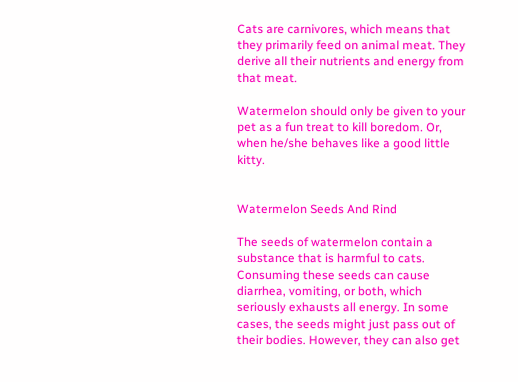Cats are carnivores, which means that they primarily feed on animal meat. They derive all their nutrients and energy from that meat.

Watermelon should only be given to your pet as a fun treat to kill boredom. Or, when he/she behaves like a good little kitty.


Watermelon Seeds And Rind

The seeds of watermelon contain a substance that is harmful to cats. Consuming these seeds can cause diarrhea, vomiting, or both, which seriously exhausts all energy. In some cases, the seeds might just pass out of their bodies. However, they can also get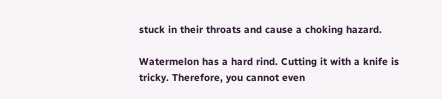stuck in their throats and cause a choking hazard.

Watermelon has a hard rind. Cutting it with a knife is tricky. Therefore, you cannot even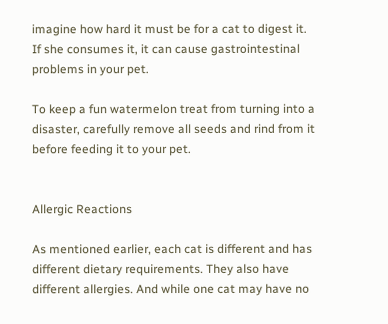imagine how hard it must be for a cat to digest it. If she consumes it, it can cause gastrointestinal problems in your pet.

To keep a fun watermelon treat from turning into a disaster, carefully remove all seeds and rind from it before feeding it to your pet.


Allergic Reactions

As mentioned earlier, each cat is different and has different dietary requirements. They also have different allergies. And while one cat may have no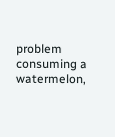problem consuming a watermelon,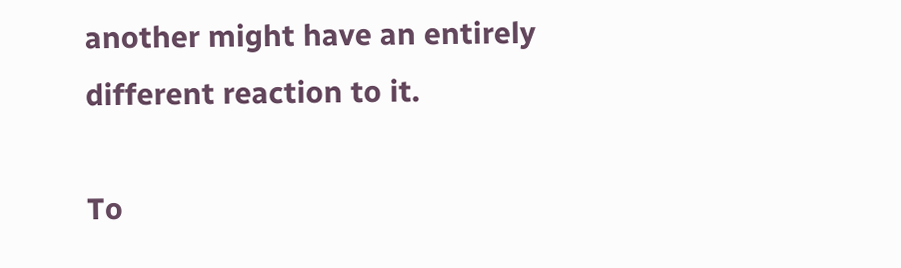another might have an entirely different reaction to it.

To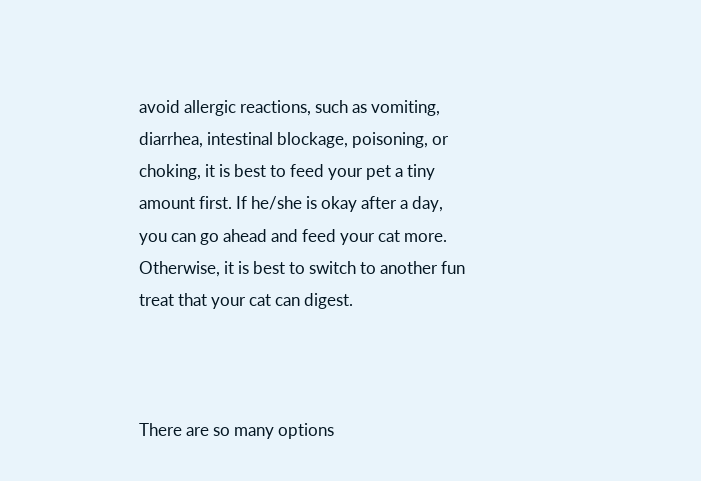avoid allergic reactions, such as vomiting, diarrhea, intestinal blockage, poisoning, or choking, it is best to feed your pet a tiny amount first. If he/she is okay after a day, you can go ahead and feed your cat more. Otherwise, it is best to switch to another fun treat that your cat can digest.



There are so many options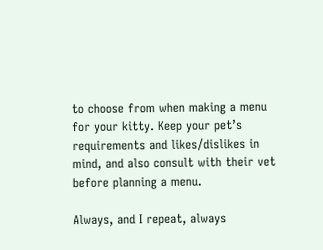to choose from when making a menu for your kitty. Keep your pet’s requirements and likes/dislikes in mind, and also consult with their vet before planning a menu.

Always, and I repeat, always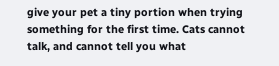give your pet a tiny portion when trying something for the first time. Cats cannot talk, and cannot tell you what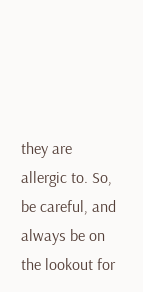they are allergic to. So, be careful, and always be on the lookout for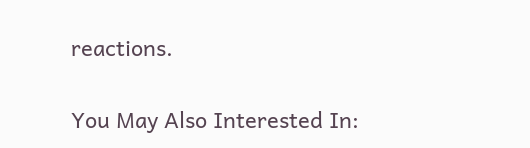reactions.


You May Also Interested In: